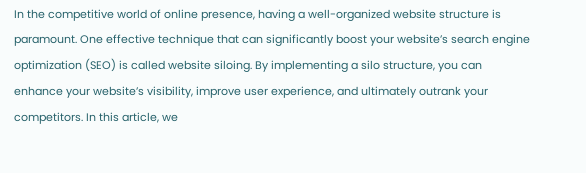In the competitive world of online presence, having a well-organized website structure is paramount. One effective technique that can significantly boost your website’s search engine optimization (SEO) is called website siloing. By implementing a silo structure, you can enhance your website’s visibility, improve user experience, and ultimately outrank your competitors. In this article, we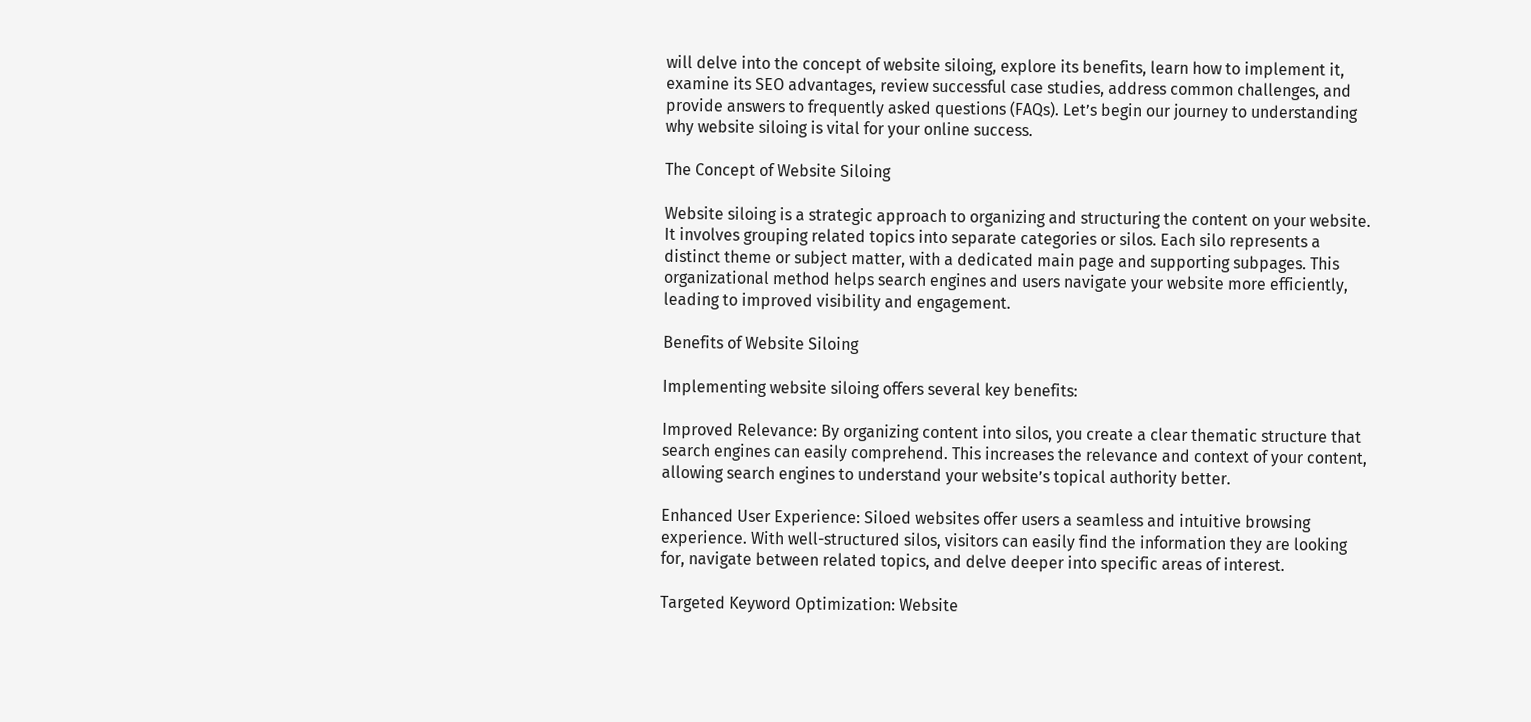will delve into the concept of website siloing, explore its benefits, learn how to implement it, examine its SEO advantages, review successful case studies, address common challenges, and provide answers to frequently asked questions (FAQs). Let’s begin our journey to understanding why website siloing is vital for your online success.

The Concept of Website Siloing

Website siloing is a strategic approach to organizing and structuring the content on your website. It involves grouping related topics into separate categories or silos. Each silo represents a distinct theme or subject matter, with a dedicated main page and supporting subpages. This organizational method helps search engines and users navigate your website more efficiently, leading to improved visibility and engagement.

Benefits of Website Siloing

Implementing website siloing offers several key benefits:

Improved Relevance: By organizing content into silos, you create a clear thematic structure that search engines can easily comprehend. This increases the relevance and context of your content, allowing search engines to understand your website’s topical authority better.

Enhanced User Experience: Siloed websites offer users a seamless and intuitive browsing experience. With well-structured silos, visitors can easily find the information they are looking for, navigate between related topics, and delve deeper into specific areas of interest.

Targeted Keyword Optimization: Website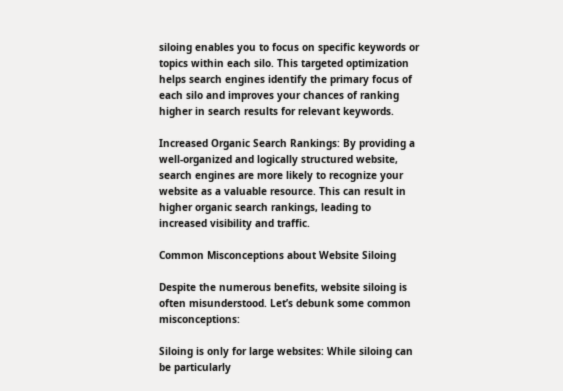siloing enables you to focus on specific keywords or topics within each silo. This targeted optimization helps search engines identify the primary focus of each silo and improves your chances of ranking higher in search results for relevant keywords.

Increased Organic Search Rankings: By providing a well-organized and logically structured website, search engines are more likely to recognize your website as a valuable resource. This can result in higher organic search rankings, leading to increased visibility and traffic.

Common Misconceptions about Website Siloing

Despite the numerous benefits, website siloing is often misunderstood. Let’s debunk some common misconceptions:

Siloing is only for large websites: While siloing can be particularly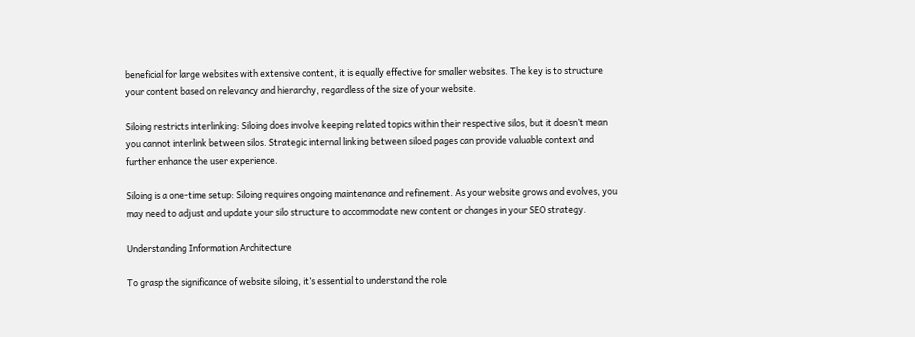beneficial for large websites with extensive content, it is equally effective for smaller websites. The key is to structure your content based on relevancy and hierarchy, regardless of the size of your website.

Siloing restricts interlinking: Siloing does involve keeping related topics within their respective silos, but it doesn’t mean you cannot interlink between silos. Strategic internal linking between siloed pages can provide valuable context and further enhance the user experience.

Siloing is a one-time setup: Siloing requires ongoing maintenance and refinement. As your website grows and evolves, you may need to adjust and update your silo structure to accommodate new content or changes in your SEO strategy.

Understanding Information Architecture

To grasp the significance of website siloing, it’s essential to understand the role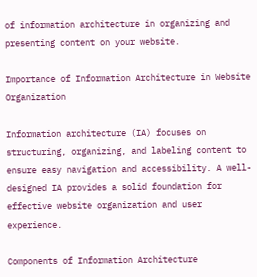of information architecture in organizing and presenting content on your website.

Importance of Information Architecture in Website Organization

Information architecture (IA) focuses on structuring, organizing, and labeling content to ensure easy navigation and accessibility. A well-designed IA provides a solid foundation for effective website organization and user experience.

Components of Information Architecture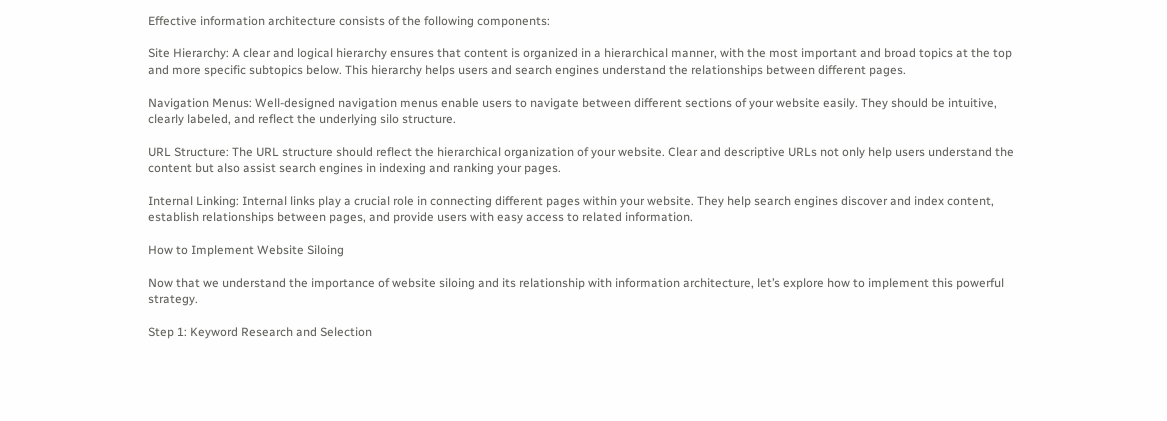Effective information architecture consists of the following components:

Site Hierarchy: A clear and logical hierarchy ensures that content is organized in a hierarchical manner, with the most important and broad topics at the top and more specific subtopics below. This hierarchy helps users and search engines understand the relationships between different pages.

Navigation Menus: Well-designed navigation menus enable users to navigate between different sections of your website easily. They should be intuitive, clearly labeled, and reflect the underlying silo structure.

URL Structure: The URL structure should reflect the hierarchical organization of your website. Clear and descriptive URLs not only help users understand the content but also assist search engines in indexing and ranking your pages.

Internal Linking: Internal links play a crucial role in connecting different pages within your website. They help search engines discover and index content, establish relationships between pages, and provide users with easy access to related information.

How to Implement Website Siloing

Now that we understand the importance of website siloing and its relationship with information architecture, let’s explore how to implement this powerful strategy.

Step 1: Keyword Research and Selection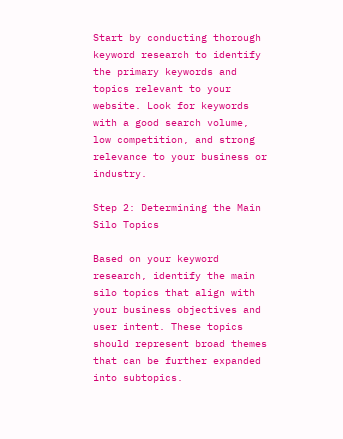Start by conducting thorough keyword research to identify the primary keywords and topics relevant to your website. Look for keywords with a good search volume, low competition, and strong relevance to your business or industry.

Step 2: Determining the Main Silo Topics

Based on your keyword research, identify the main silo topics that align with your business objectives and user intent. These topics should represent broad themes that can be further expanded into subtopics.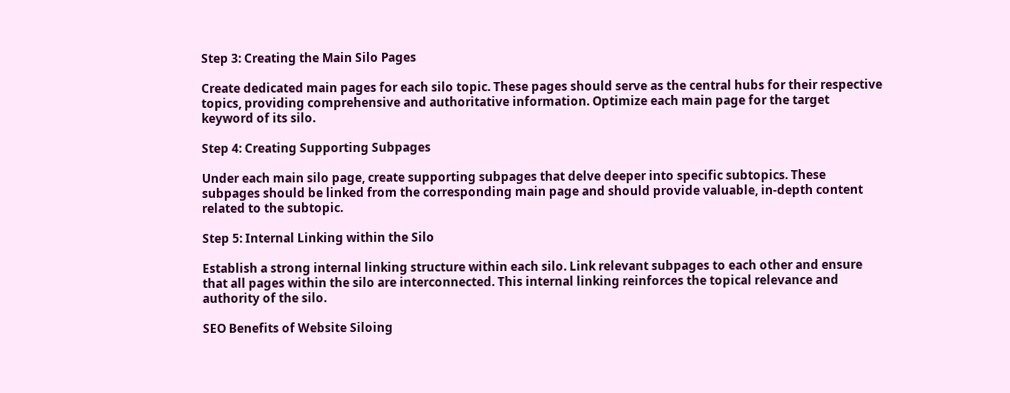Step 3: Creating the Main Silo Pages

Create dedicated main pages for each silo topic. These pages should serve as the central hubs for their respective topics, providing comprehensive and authoritative information. Optimize each main page for the target keyword of its silo.

Step 4: Creating Supporting Subpages

Under each main silo page, create supporting subpages that delve deeper into specific subtopics. These subpages should be linked from the corresponding main page and should provide valuable, in-depth content related to the subtopic.

Step 5: Internal Linking within the Silo

Establish a strong internal linking structure within each silo. Link relevant subpages to each other and ensure that all pages within the silo are interconnected. This internal linking reinforces the topical relevance and authority of the silo.

SEO Benefits of Website Siloing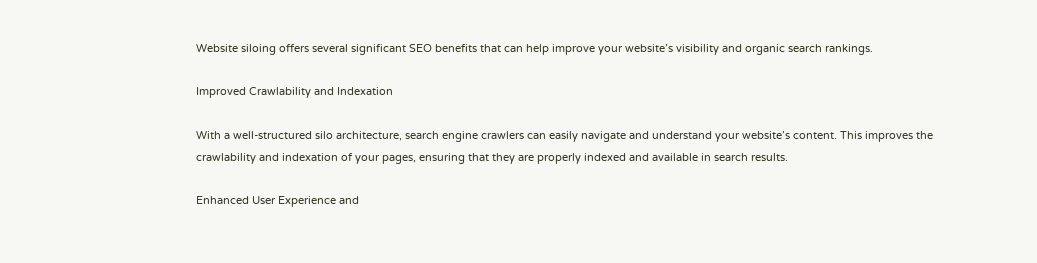Website siloing offers several significant SEO benefits that can help improve your website’s visibility and organic search rankings.

Improved Crawlability and Indexation

With a well-structured silo architecture, search engine crawlers can easily navigate and understand your website’s content. This improves the crawlability and indexation of your pages, ensuring that they are properly indexed and available in search results.

Enhanced User Experience and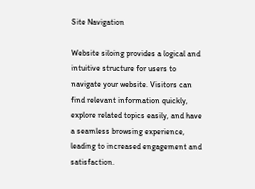Site Navigation

Website siloing provides a logical and intuitive structure for users to navigate your website. Visitors can find relevant information quickly, explore related topics easily, and have a seamless browsing experience, leading to increased engagement and satisfaction.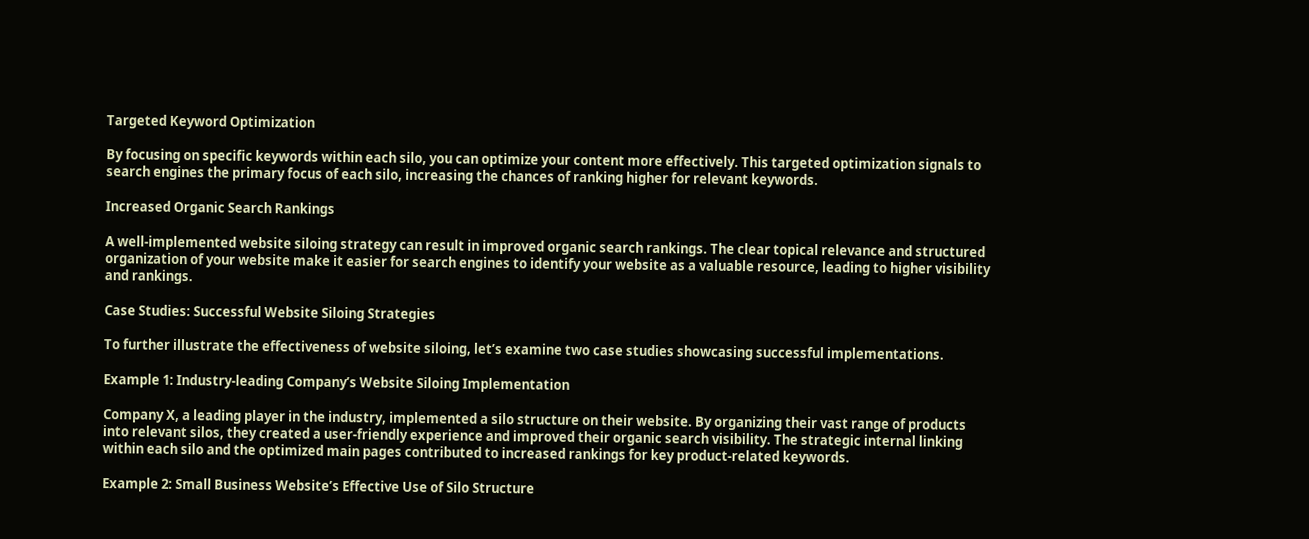Targeted Keyword Optimization

By focusing on specific keywords within each silo, you can optimize your content more effectively. This targeted optimization signals to search engines the primary focus of each silo, increasing the chances of ranking higher for relevant keywords.

Increased Organic Search Rankings

A well-implemented website siloing strategy can result in improved organic search rankings. The clear topical relevance and structured organization of your website make it easier for search engines to identify your website as a valuable resource, leading to higher visibility and rankings.

Case Studies: Successful Website Siloing Strategies

To further illustrate the effectiveness of website siloing, let’s examine two case studies showcasing successful implementations.

Example 1: Industry-leading Company’s Website Siloing Implementation

Company X, a leading player in the industry, implemented a silo structure on their website. By organizing their vast range of products into relevant silos, they created a user-friendly experience and improved their organic search visibility. The strategic internal linking within each silo and the optimized main pages contributed to increased rankings for key product-related keywords.

Example 2: Small Business Website’s Effective Use of Silo Structure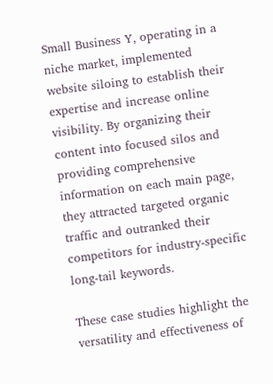Small Business Y, operating in a niche market, implemented website siloing to establish their expertise and increase online visibility. By organizing their content into focused silos and providing comprehensive information on each main page, they attracted targeted organic traffic and outranked their competitors for industry-specific long-tail keywords.

These case studies highlight the versatility and effectiveness of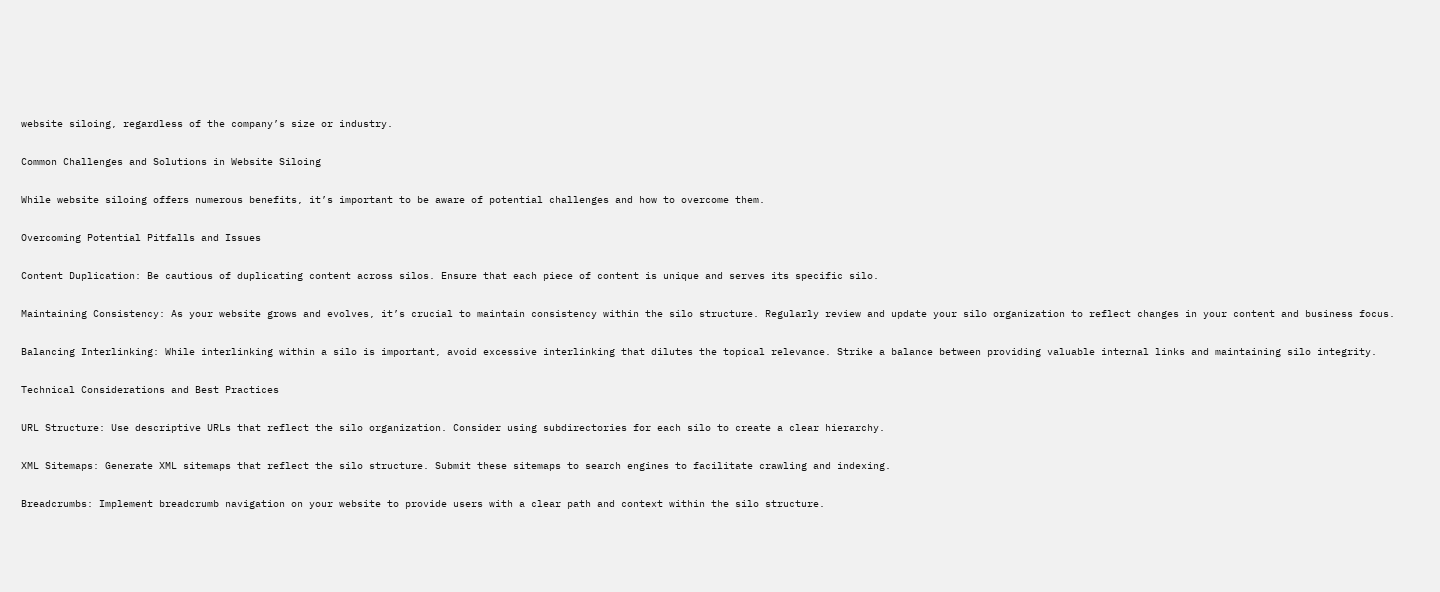website siloing, regardless of the company’s size or industry.

Common Challenges and Solutions in Website Siloing

While website siloing offers numerous benefits, it’s important to be aware of potential challenges and how to overcome them.

Overcoming Potential Pitfalls and Issues

Content Duplication: Be cautious of duplicating content across silos. Ensure that each piece of content is unique and serves its specific silo.

Maintaining Consistency: As your website grows and evolves, it’s crucial to maintain consistency within the silo structure. Regularly review and update your silo organization to reflect changes in your content and business focus.

Balancing Interlinking: While interlinking within a silo is important, avoid excessive interlinking that dilutes the topical relevance. Strike a balance between providing valuable internal links and maintaining silo integrity.

Technical Considerations and Best Practices

URL Structure: Use descriptive URLs that reflect the silo organization. Consider using subdirectories for each silo to create a clear hierarchy.

XML Sitemaps: Generate XML sitemaps that reflect the silo structure. Submit these sitemaps to search engines to facilitate crawling and indexing.

Breadcrumbs: Implement breadcrumb navigation on your website to provide users with a clear path and context within the silo structure.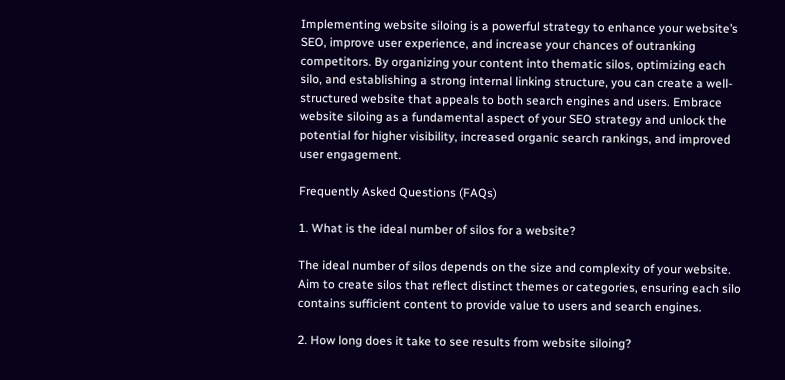Implementing website siloing is a powerful strategy to enhance your website’s SEO, improve user experience, and increase your chances of outranking competitors. By organizing your content into thematic silos, optimizing each silo, and establishing a strong internal linking structure, you can create a well-structured website that appeals to both search engines and users. Embrace website siloing as a fundamental aspect of your SEO strategy and unlock the potential for higher visibility, increased organic search rankings, and improved user engagement.

Frequently Asked Questions (FAQs)

1. What is the ideal number of silos for a website?

The ideal number of silos depends on the size and complexity of your website. Aim to create silos that reflect distinct themes or categories, ensuring each silo contains sufficient content to provide value to users and search engines.

2. How long does it take to see results from website siloing?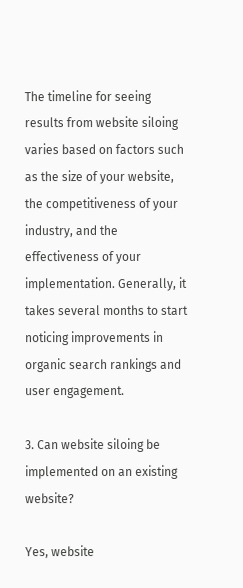The timeline for seeing results from website siloing varies based on factors such as the size of your website, the competitiveness of your industry, and the effectiveness of your implementation. Generally, it takes several months to start noticing improvements in organic search rankings and user engagement.

3. Can website siloing be implemented on an existing website?

Yes, website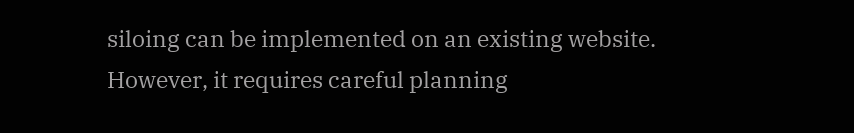siloing can be implemented on an existing website. However, it requires careful planning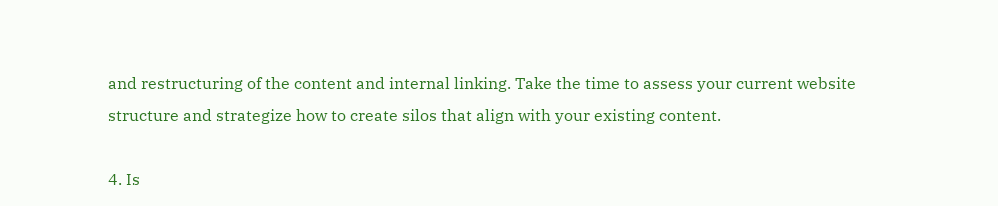and restructuring of the content and internal linking. Take the time to assess your current website structure and strategize how to create silos that align with your existing content.

4. Is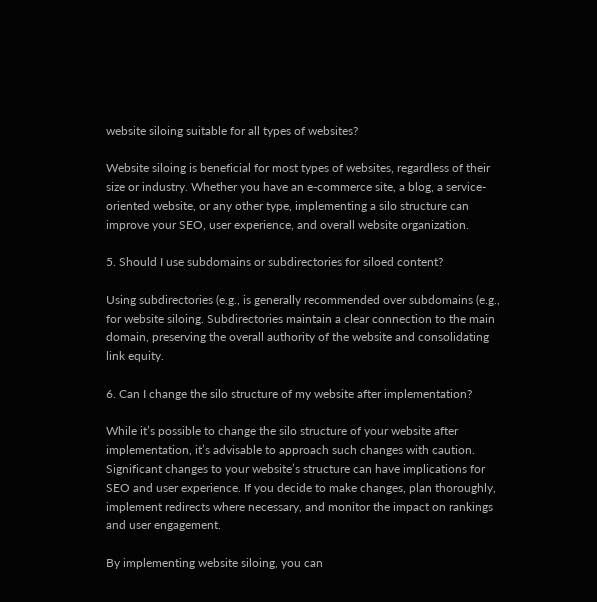website siloing suitable for all types of websites?

Website siloing is beneficial for most types of websites, regardless of their size or industry. Whether you have an e-commerce site, a blog, a service-oriented website, or any other type, implementing a silo structure can improve your SEO, user experience, and overall website organization.

5. Should I use subdomains or subdirectories for siloed content?

Using subdirectories (e.g., is generally recommended over subdomains (e.g., for website siloing. Subdirectories maintain a clear connection to the main domain, preserving the overall authority of the website and consolidating link equity.

6. Can I change the silo structure of my website after implementation?

While it’s possible to change the silo structure of your website after implementation, it’s advisable to approach such changes with caution. Significant changes to your website’s structure can have implications for SEO and user experience. If you decide to make changes, plan thoroughly, implement redirects where necessary, and monitor the impact on rankings and user engagement.

By implementing website siloing, you can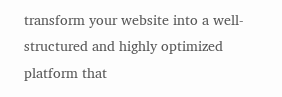transform your website into a well-structured and highly optimized platform that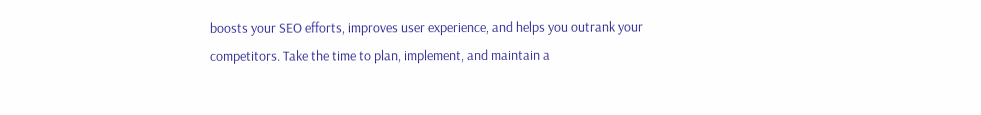boosts your SEO efforts, improves user experience, and helps you outrank your competitors. Take the time to plan, implement, and maintain a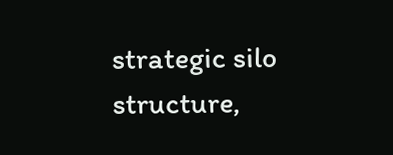strategic silo structure,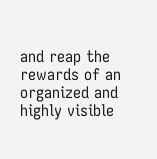and reap the rewards of an organized and highly visible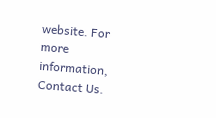website. For more information, Contact Us.